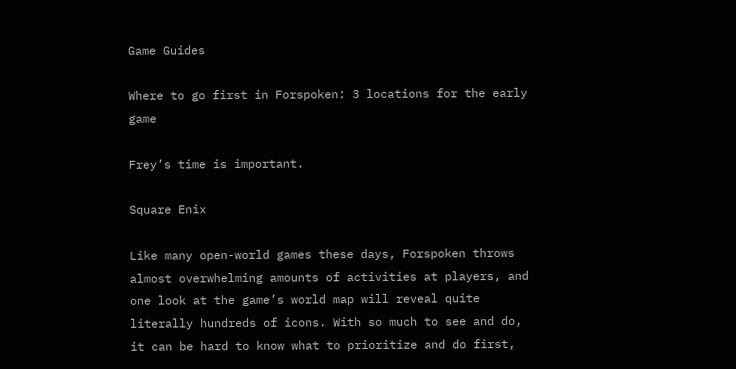Game Guides

Where to go first in Forspoken: 3 locations for the early game

Frey’s time is important.

Square Enix

Like many open-world games these days, Forspoken throws almost overwhelming amounts of activities at players, and one look at the game’s world map will reveal quite literally hundreds of icons. With so much to see and do, it can be hard to know what to prioritize and do first,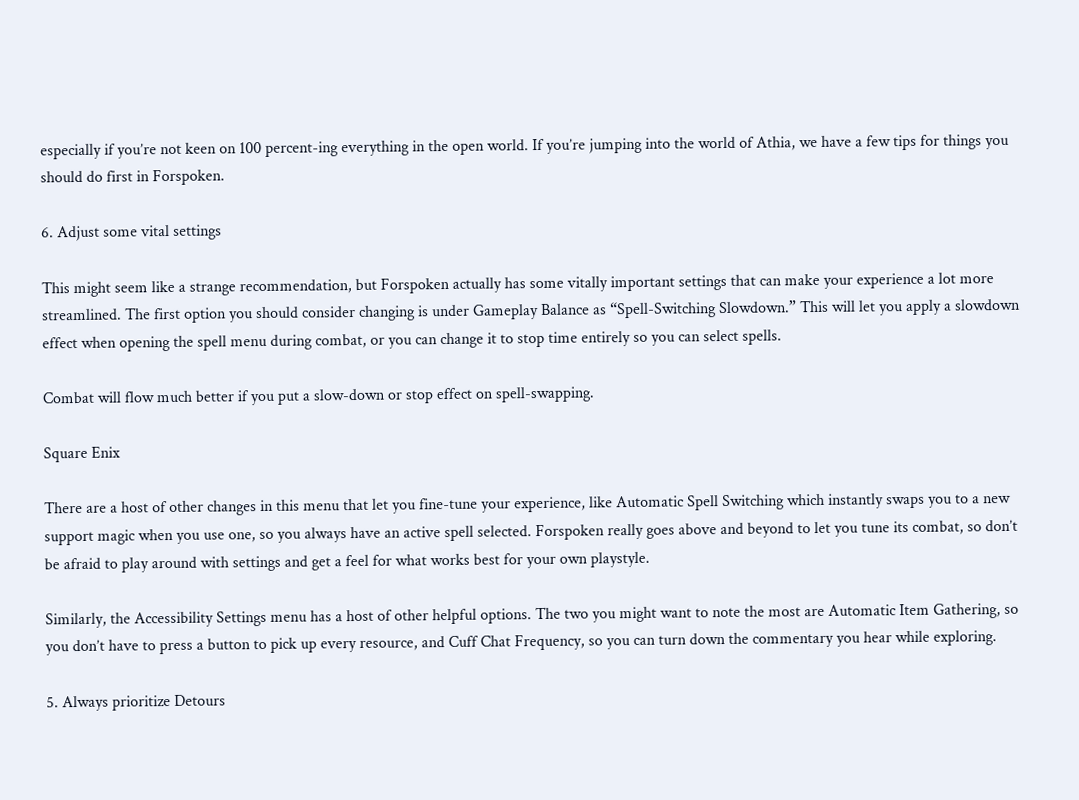especially if you’re not keen on 100 percent-ing everything in the open world. If you’re jumping into the world of Athia, we have a few tips for things you should do first in Forspoken.

6. Adjust some vital settings

This might seem like a strange recommendation, but Forspoken actually has some vitally important settings that can make your experience a lot more streamlined. The first option you should consider changing is under Gameplay Balance as “Spell-Switching Slowdown.” This will let you apply a slowdown effect when opening the spell menu during combat, or you can change it to stop time entirely so you can select spells.

Combat will flow much better if you put a slow-down or stop effect on spell-swapping.

Square Enix

There are a host of other changes in this menu that let you fine-tune your experience, like Automatic Spell Switching which instantly swaps you to a new support magic when you use one, so you always have an active spell selected. Forspoken really goes above and beyond to let you tune its combat, so don’t be afraid to play around with settings and get a feel for what works best for your own playstyle.

Similarly, the Accessibility Settings menu has a host of other helpful options. The two you might want to note the most are Automatic Item Gathering, so you don’t have to press a button to pick up every resource, and Cuff Chat Frequency, so you can turn down the commentary you hear while exploring.

5. Always prioritize Detours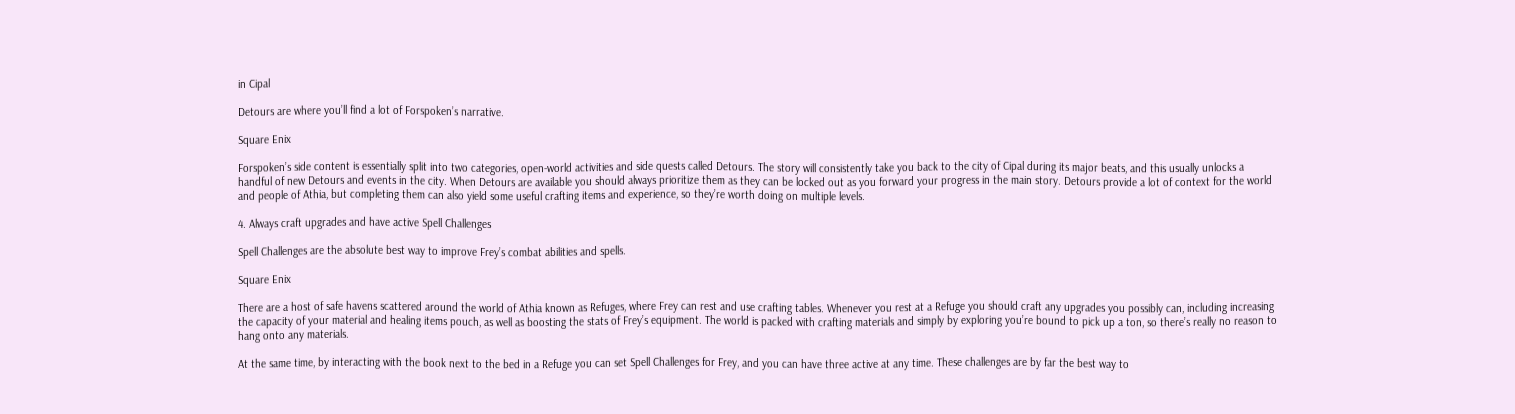in Cipal

Detours are where you’ll find a lot of Forspoken’s narrative.

Square Enix

Forspoken’s side content is essentially split into two categories, open-world activities and side quests called Detours. The story will consistently take you back to the city of Cipal during its major beats, and this usually unlocks a handful of new Detours and events in the city. When Detours are available you should always prioritize them as they can be locked out as you forward your progress in the main story. Detours provide a lot of context for the world and people of Athia, but completing them can also yield some useful crafting items and experience, so they’re worth doing on multiple levels.

4. Always craft upgrades and have active Spell Challenges

Spell Challenges are the absolute best way to improve Frey’s combat abilities and spells.

Square Enix

There are a host of safe havens scattered around the world of Athia known as Refuges, where Frey can rest and use crafting tables. Whenever you rest at a Refuge you should craft any upgrades you possibly can, including increasing the capacity of your material and healing items pouch, as well as boosting the stats of Frey’s equipment. The world is packed with crafting materials and simply by exploring you’re bound to pick up a ton, so there’s really no reason to hang onto any materials.

At the same time, by interacting with the book next to the bed in a Refuge you can set Spell Challenges for Frey, and you can have three active at any time. These challenges are by far the best way to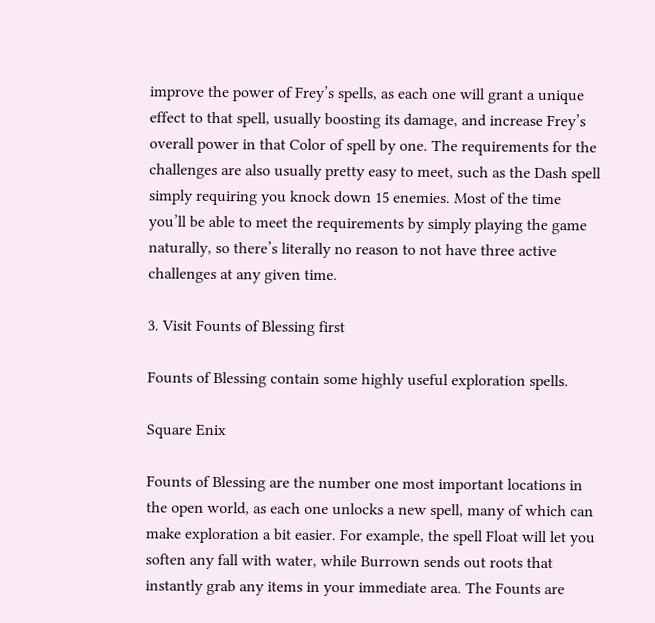improve the power of Frey’s spells, as each one will grant a unique effect to that spell, usually boosting its damage, and increase Frey’s overall power in that Color of spell by one. The requirements for the challenges are also usually pretty easy to meet, such as the Dash spell simply requiring you knock down 15 enemies. Most of the time you’ll be able to meet the requirements by simply playing the game naturally, so there’s literally no reason to not have three active challenges at any given time.

3. Visit Founts of Blessing first

Founts of Blessing contain some highly useful exploration spells.

Square Enix

Founts of Blessing are the number one most important locations in the open world, as each one unlocks a new spell, many of which can make exploration a bit easier. For example, the spell Float will let you soften any fall with water, while Burrown sends out roots that instantly grab any items in your immediate area. The Founts are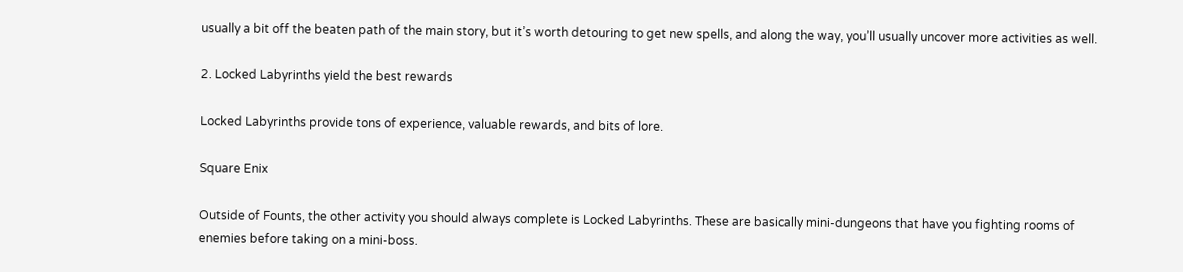usually a bit off the beaten path of the main story, but it’s worth detouring to get new spells, and along the way, you’ll usually uncover more activities as well.

2. Locked Labyrinths yield the best rewards

Locked Labyrinths provide tons of experience, valuable rewards, and bits of lore.

Square Enix

Outside of Founts, the other activity you should always complete is Locked Labyrinths. These are basically mini-dungeons that have you fighting rooms of enemies before taking on a mini-boss.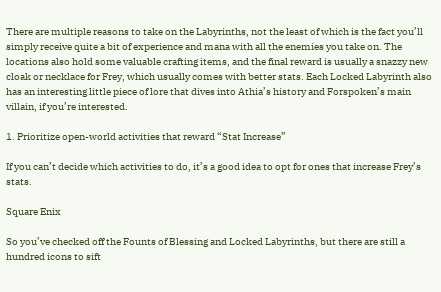There are multiple reasons to take on the Labyrinths, not the least of which is the fact you’ll simply receive quite a bit of experience and mana with all the enemies you take on. The locations also hold some valuable crafting items, and the final reward is usually a snazzy new cloak or necklace for Frey, which usually comes with better stats. Each Locked Labyrinth also has an interesting little piece of lore that dives into Athia’s history and Forspoken’s main villain, if you’re interested.

1. Prioritize open-world activities that reward “Stat Increase”

If you can’t decide which activities to do, it’s a good idea to opt for ones that increase Frey’s stats.

Square Enix

So you’ve checked off the Founts of Blessing and Locked Labyrinths, but there are still a hundred icons to sift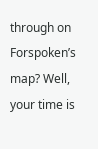through on Forspoken’s map? Well, your time is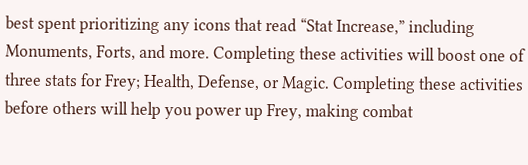best spent prioritizing any icons that read “Stat Increase,” including Monuments, Forts, and more. Completing these activities will boost one of three stats for Frey; Health, Defense, or Magic. Completing these activities before others will help you power up Frey, making combat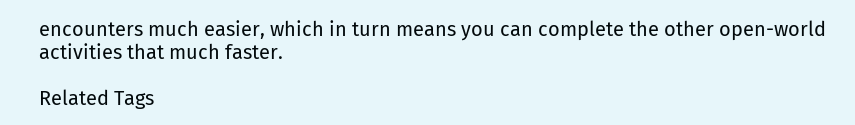encounters much easier, which in turn means you can complete the other open-world activities that much faster.

Related Tags